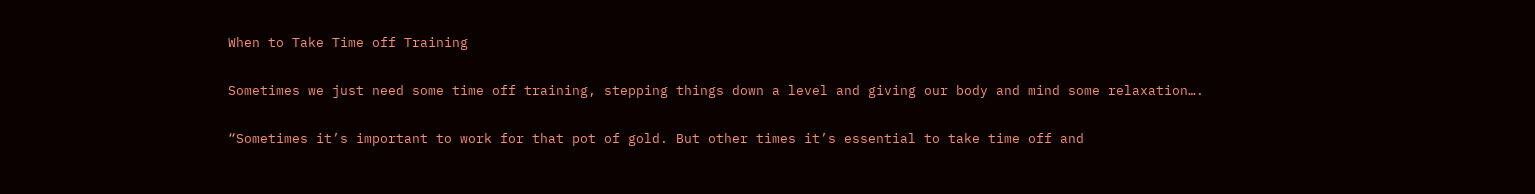When to Take Time off Training

Sometimes we just need some time off training, stepping things down a level and giving our body and mind some relaxation….

“Sometimes it’s important to work for that pot of gold. But other times it’s essential to take time off and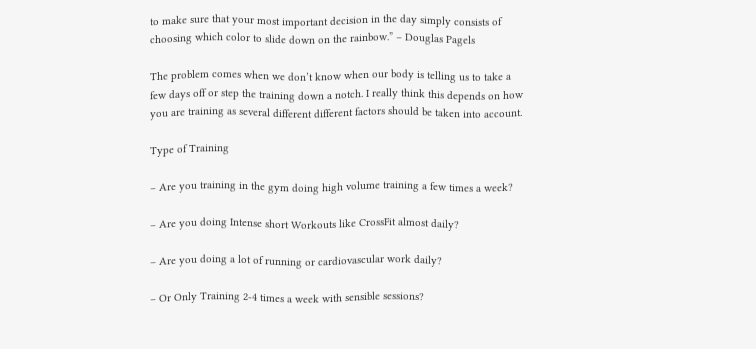to make sure that your most important decision in the day simply consists of choosing which color to slide down on the rainbow.” – Douglas Pagels

The problem comes when we don’t know when our body is telling us to take a few days off or step the training down a notch. I really think this depends on how you are training as several different different factors should be taken into account.

Type of Training

– Are you training in the gym doing high volume training a few times a week?

– Are you doing Intense short Workouts like CrossFit almost daily?

– Are you doing a lot of running or cardiovascular work daily?

– Or Only Training 2-4 times a week with sensible sessions?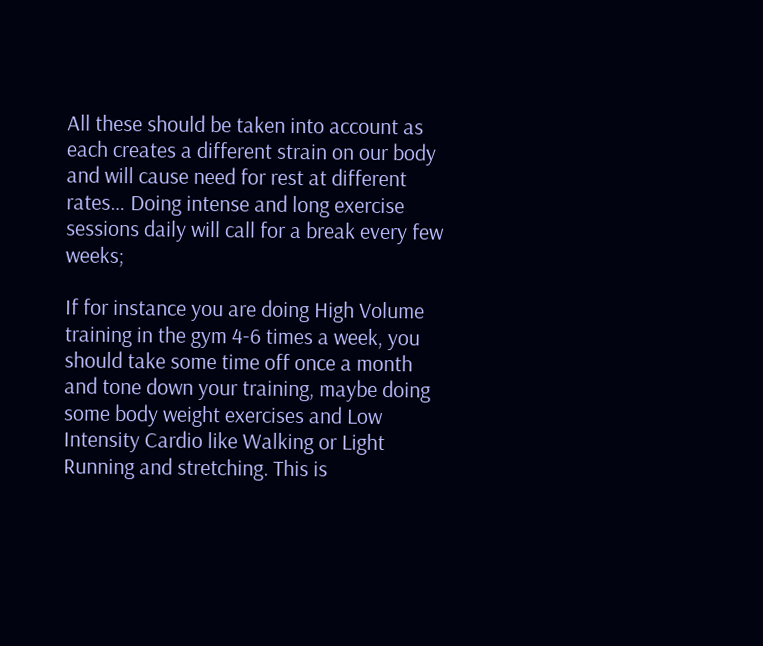All these should be taken into account as each creates a different strain on our body and will cause need for rest at different rates… Doing intense and long exercise sessions daily will call for a break every few weeks;

If for instance you are doing High Volume training in the gym 4-6 times a week, you should take some time off once a month and tone down your training, maybe doing some body weight exercises and Low Intensity Cardio like Walking or Light Running and stretching. This is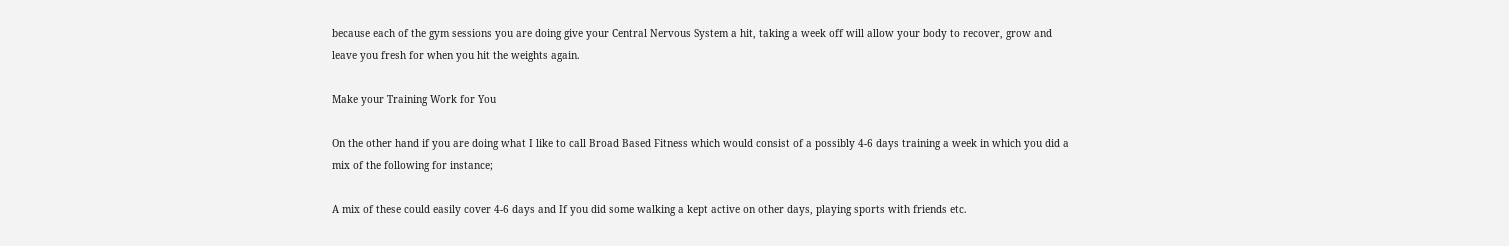because each of the gym sessions you are doing give your Central Nervous System a hit, taking a week off will allow your body to recover, grow and leave you fresh for when you hit the weights again.

Make your Training Work for You

On the other hand if you are doing what I like to call Broad Based Fitness which would consist of a possibly 4-6 days training a week in which you did a mix of the following for instance;

A mix of these could easily cover 4-6 days and If you did some walking a kept active on other days, playing sports with friends etc.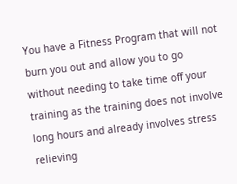You have a Fitness Program that will not burn you out and allow you to go without needing to take time off your training as the training does not involve long hours and already involves stress relieving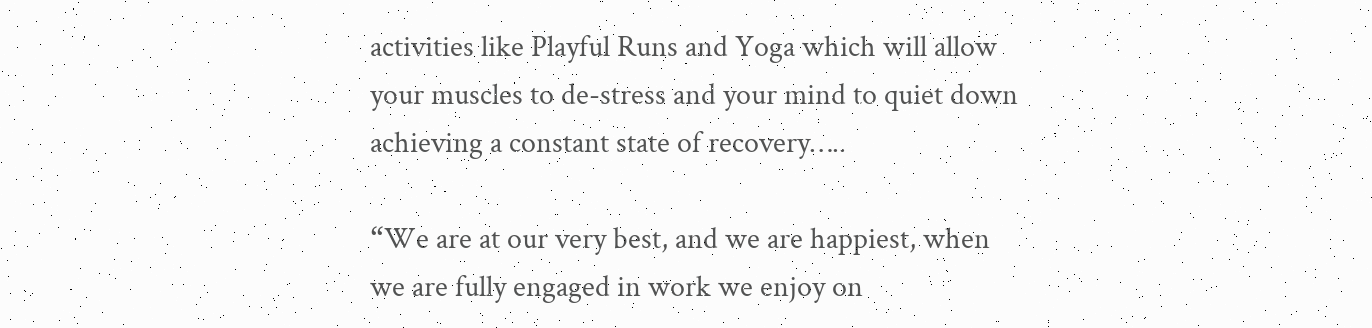activities like Playful Runs and Yoga which will allow your muscles to de-stress and your mind to quiet down achieving a constant state of recovery…..

“We are at our very best, and we are happiest, when we are fully engaged in work we enjoy on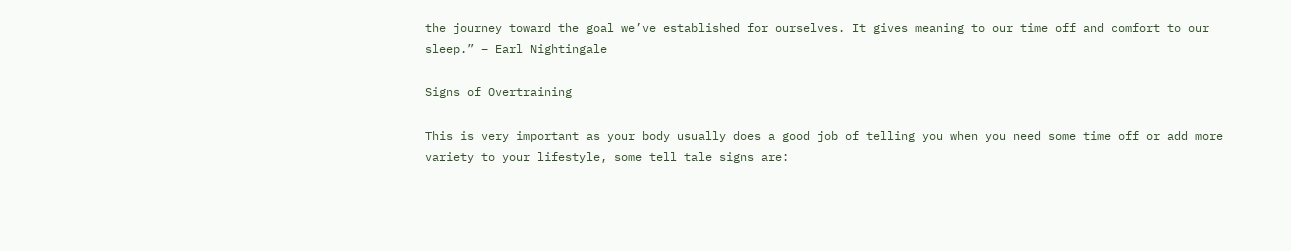the journey toward the goal we’ve established for ourselves. It gives meaning to our time off and comfort to our sleep.” – Earl Nightingale

Signs of Overtraining

This is very important as your body usually does a good job of telling you when you need some time off or add more variety to your lifestyle, some tell tale signs are: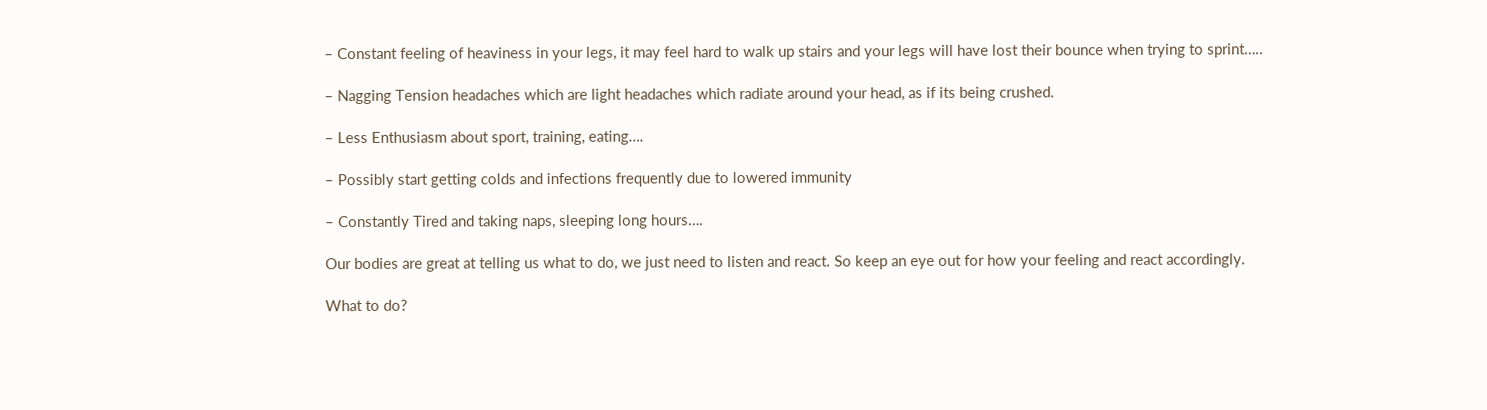– Constant feeling of heaviness in your legs, it may feel hard to walk up stairs and your legs will have lost their bounce when trying to sprint…..

– Nagging Tension headaches which are light headaches which radiate around your head, as if its being crushed.

– Less Enthusiasm about sport, training, eating….

– Possibly start getting colds and infections frequently due to lowered immunity

– Constantly Tired and taking naps, sleeping long hours….

Our bodies are great at telling us what to do, we just need to listen and react. So keep an eye out for how your feeling and react accordingly.

What to do?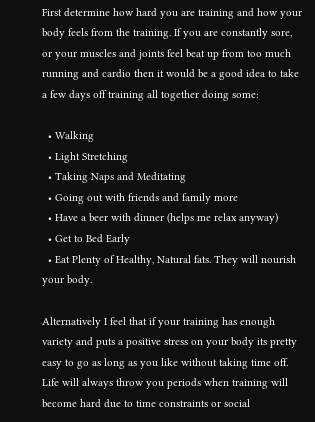First determine how hard you are training and how your body feels from the training. If you are constantly sore, or your muscles and joints feel beat up from too much running and cardio then it would be a good idea to take a few days off training all together doing some:

  • Walking
  • Light Stretching
  • Taking Naps and Meditating
  • Going out with friends and family more
  • Have a beer with dinner (helps me relax anyway)
  • Get to Bed Early
  • Eat Plenty of Healthy, Natural fats. They will nourish your body.

Alternatively I feel that if your training has enough variety and puts a positive stress on your body its pretty easy to go as long as you like without taking time off. Life will always throw you periods when training will become hard due to time constraints or social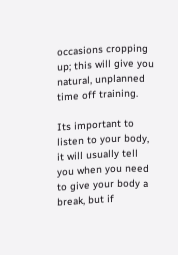occasions cropping up; this will give you natural, unplanned time off training.

Its important to listen to your body, it will usually tell you when you need to give your body a break, but if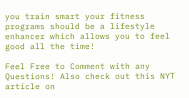you train smart your fitness programs should be a lifestyle enhancer which allows you to feel good all the time!

Feel Free to Comment with any Questions! Also check out this NYT article on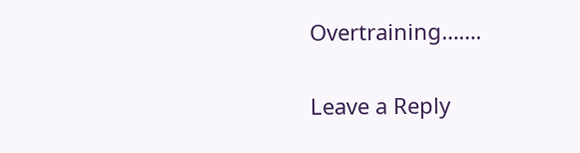Overtraining…….

Leave a Reply